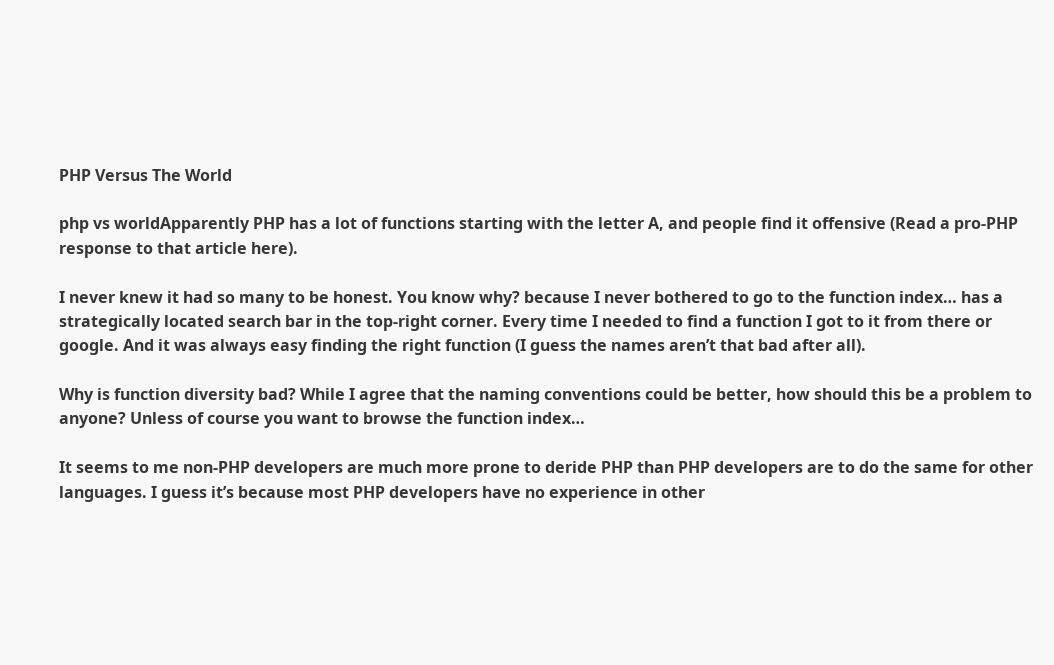PHP Versus The World

php vs worldApparently PHP has a lot of functions starting with the letter A, and people find it offensive (Read a pro-PHP response to that article here).

I never knew it had so many to be honest. You know why? because I never bothered to go to the function index… has a strategically located search bar in the top-right corner. Every time I needed to find a function I got to it from there or google. And it was always easy finding the right function (I guess the names aren’t that bad after all).

Why is function diversity bad? While I agree that the naming conventions could be better, how should this be a problem to anyone? Unless of course you want to browse the function index…

It seems to me non-PHP developers are much more prone to deride PHP than PHP developers are to do the same for other languages. I guess it’s because most PHP developers have no experience in other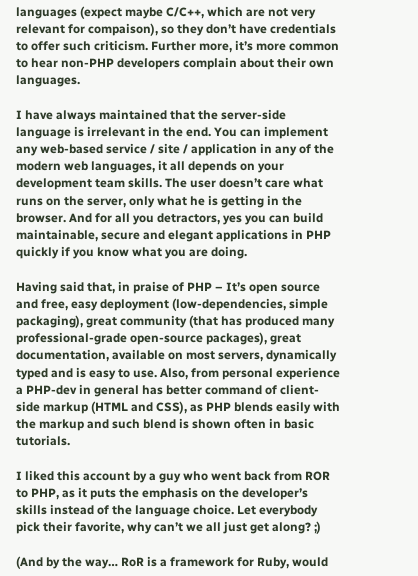languages (expect maybe C/C++, which are not very relevant for compaison), so they don’t have credentials to offer such criticism. Further more, it’s more common to hear non-PHP developers complain about their own languages.

I have always maintained that the server-side language is irrelevant in the end. You can implement any web-based service / site / application in any of the modern web languages, it all depends on your development team skills. The user doesn’t care what runs on the server, only what he is getting in the browser. And for all you detractors, yes you can build maintainable, secure and elegant applications in PHP quickly if you know what you are doing.

Having said that, in praise of PHP – It’s open source and free, easy deployment (low-dependencies, simple packaging), great community (that has produced many professional-grade open-source packages), great documentation, available on most servers, dynamically typed and is easy to use. Also, from personal experience a PHP-dev in general has better command of client-side markup (HTML and CSS), as PHP blends easily with the markup and such blend is shown often in basic tutorials.

I liked this account by a guy who went back from ROR to PHP, as it puts the emphasis on the developer’s skills instead of the language choice. Let everybody pick their favorite, why can’t we all just get along? ;)

(And by the way… RoR is a framework for Ruby, would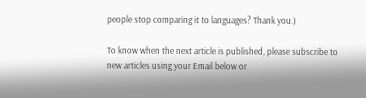people stop comparing it to languages? Thank you.)

To know when the next article is published, please subscribe to new articles using your Email below or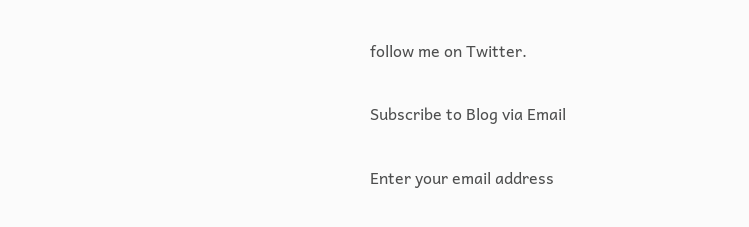follow me on Twitter.

Subscribe to Blog via Email

Enter your email address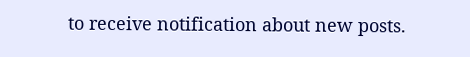to receive notification about new posts.